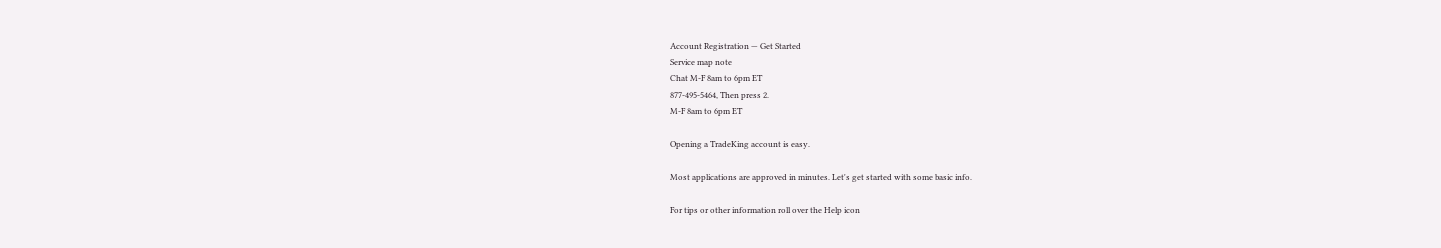Account Registration — Get Started
Service map note
Chat M-F 8am to 6pm ET
877-495-5464, Then press 2.
M-F 8am to 6pm ET

Opening a TradeKing account is easy.

Most applications are approved in minutes. Let's get started with some basic info.

For tips or other information roll over the Help icon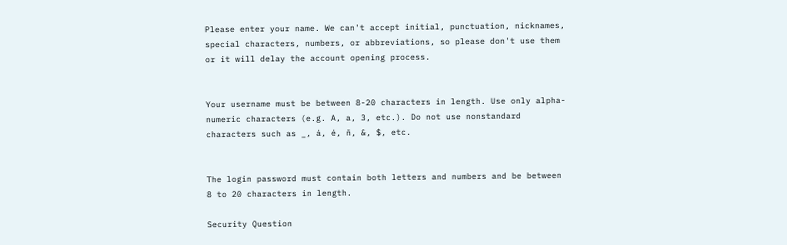Please enter your name. We can't accept initial, punctuation, nicknames, special characters, numbers, or abbreviations, so please don't use them or it will delay the account opening process.


Your username must be between 8-20 characters in length. Use only alpha-numeric characters (e.g. A, a, 3, etc.). Do not use nonstandard characters such as _, á, é, ñ, &, $, etc.


The login password must contain both letters and numbers and be between 8 to 20 characters in length.

Security Question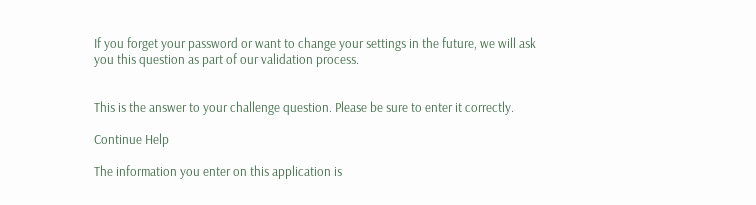If you forget your password or want to change your settings in the future, we will ask you this question as part of our validation process.


This is the answer to your challenge question. Please be sure to enter it correctly.

Continue Help

The information you enter on this application is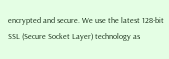encrypted and secure. We use the latest 128-bit SSL (Secure Socket Layer) technology as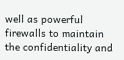well as powerful firewalls to maintain the confidentiality and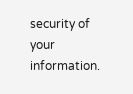security of your information.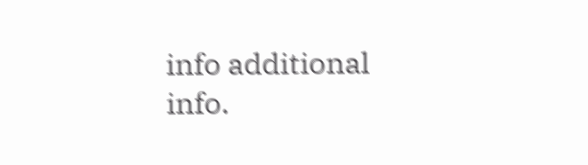info additional info.